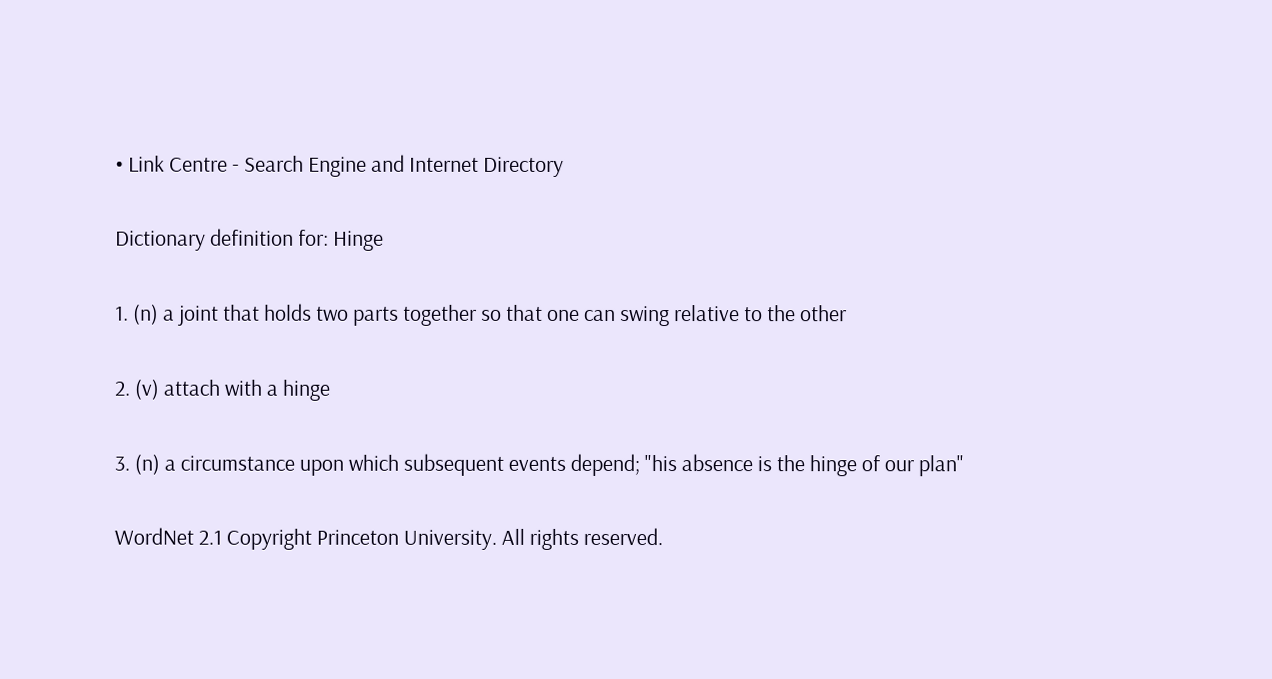• Link Centre - Search Engine and Internet Directory

Dictionary definition for: Hinge

1. (n) a joint that holds two parts together so that one can swing relative to the other

2. (v) attach with a hinge

3. (n) a circumstance upon which subsequent events depend; "his absence is the hinge of our plan"

WordNet 2.1 Copyright Princeton University. All rights reserved.